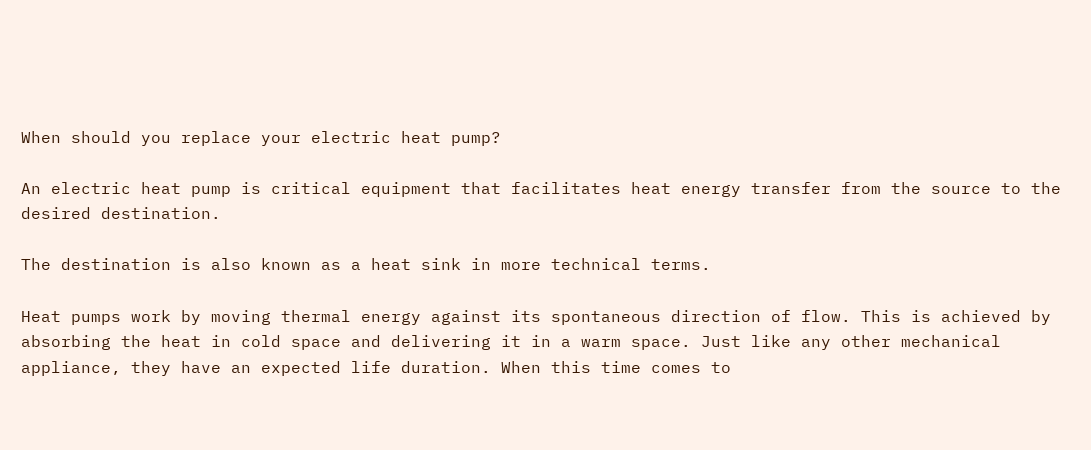When should you replace your electric heat pump?

An electric heat pump is critical equipment that facilitates heat energy transfer from the source to the desired destination.

The destination is also known as a heat sink in more technical terms.

Heat pumps work by moving thermal energy against its spontaneous direction of flow. This is achieved by absorbing the heat in cold space and delivering it in a warm space. Just like any other mechanical appliance, they have an expected life duration. When this time comes to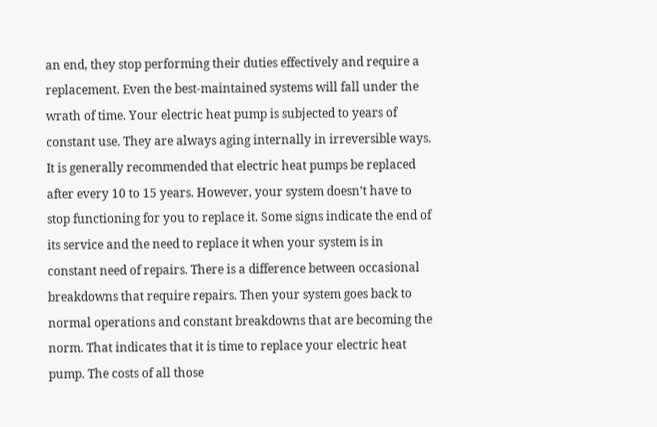an end, they stop performing their duties effectively and require a replacement. Even the best-maintained systems will fall under the wrath of time. Your electric heat pump is subjected to years of constant use. They are always aging internally in irreversible ways. It is generally recommended that electric heat pumps be replaced after every 10 to 15 years. However, your system doesn’t have to stop functioning for you to replace it. Some signs indicate the end of its service and the need to replace it when your system is in constant need of repairs. There is a difference between occasional breakdowns that require repairs. Then your system goes back to normal operations and constant breakdowns that are becoming the norm. That indicates that it is time to replace your electric heat pump. The costs of all those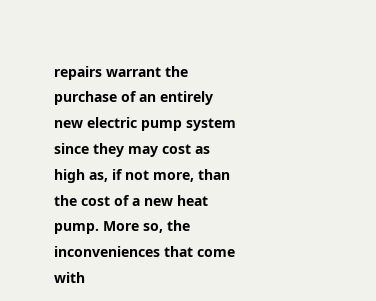repairs warrant the purchase of an entirely new electric pump system since they may cost as high as, if not more, than the cost of a new heat pump. More so, the inconveniences that come with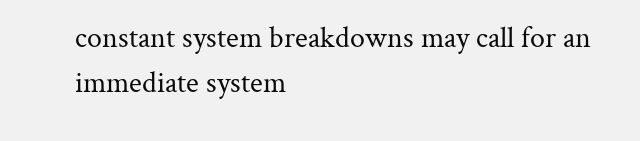constant system breakdowns may call for an immediate system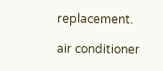replacement.

air conditioner